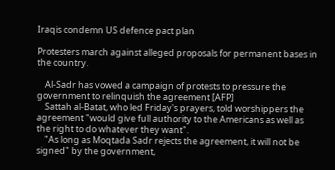Iraqis condemn US defence pact plan

Protesters march against alleged proposals for permanent bases in the country.

    Al-Sadr has vowed a campaign of protests to pressure the government to relinquish the agreement [AFP]
    Sattah al-Batat, who led Friday's prayers, told worshippers the agreement "would give full authority to the Americans as well as the right to do whatever they want".
    "As long as Moqtada Sadr rejects the agreement, it will not be signed" by the government,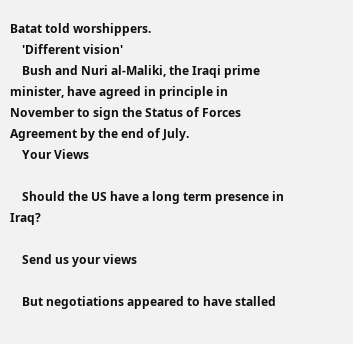Batat told worshippers.
    'Different vision'
    Bush and Nuri al-Maliki, the Iraqi prime minister, have agreed in principle in November to sign the Status of Forces Agreement by the end of July.
    Your Views

    Should the US have a long term presence in Iraq?

    Send us your views

    But negotiations appeared to have stalled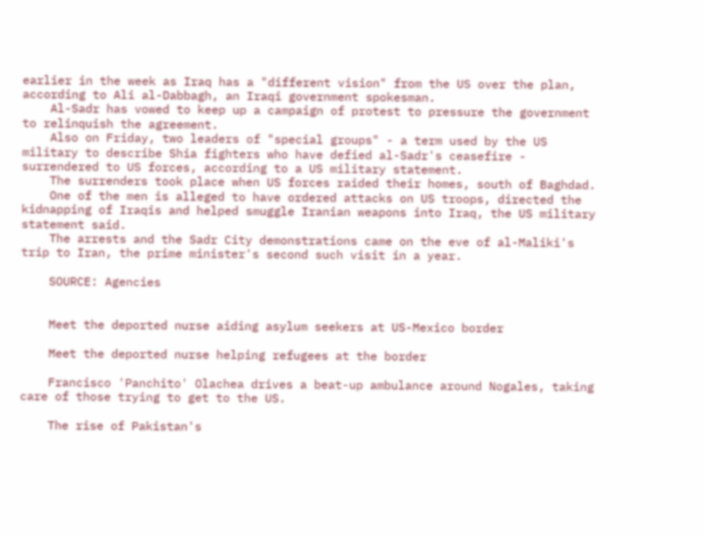earlier in the week as Iraq has a "different vision" from the US over the plan, according to Ali al-Dabbagh, an Iraqi government spokesman.
    Al-Sadr has vowed to keep up a campaign of protest to pressure the government to relinquish the agreement.
    Also on Friday, two leaders of "special groups" - a term used by the US military to describe Shia fighters who have defied al-Sadr's ceasefire - surrendered to US forces, according to a US military statement.
    The surrenders took place when US forces raided their homes, south of Baghdad.
    One of the men is alleged to have ordered attacks on US troops, directed the kidnapping of Iraqis and helped smuggle Iranian weapons into Iraq, the US military statement said.
    The arrests and the Sadr City demonstrations came on the eve of al-Maliki's trip to Iran, the prime minister's second such visit in a year.

    SOURCE: Agencies


    Meet the deported nurse aiding asylum seekers at US-Mexico border

    Meet the deported nurse helping refugees at the border

    Francisco 'Panchito' Olachea drives a beat-up ambulance around Nogales, taking care of those trying to get to the US.

    The rise of Pakistan's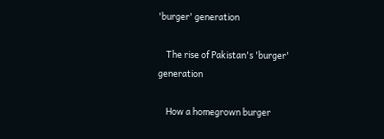'burger' generation

    The rise of Pakistan's 'burger' generation

    How a homegrown burger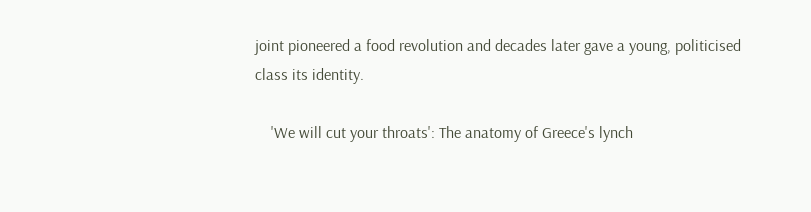joint pioneered a food revolution and decades later gave a young, politicised class its identity.

    'We will cut your throats': The anatomy of Greece's lynch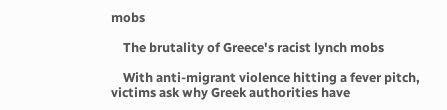mobs

    The brutality of Greece's racist lynch mobs

    With anti-migrant violence hitting a fever pitch, victims ask why Greek authorities have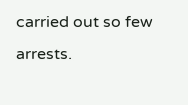carried out so few arrests.